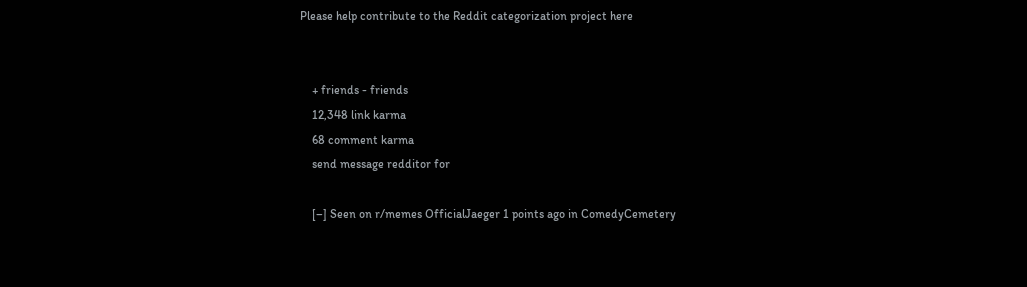Please help contribute to the Reddit categorization project here


    + friends - friends
    12,348 link karma
    68 comment karma
    send message redditor for

    [–] Seen on r/memes OfficialJaeger 1 points ago in ComedyCemetery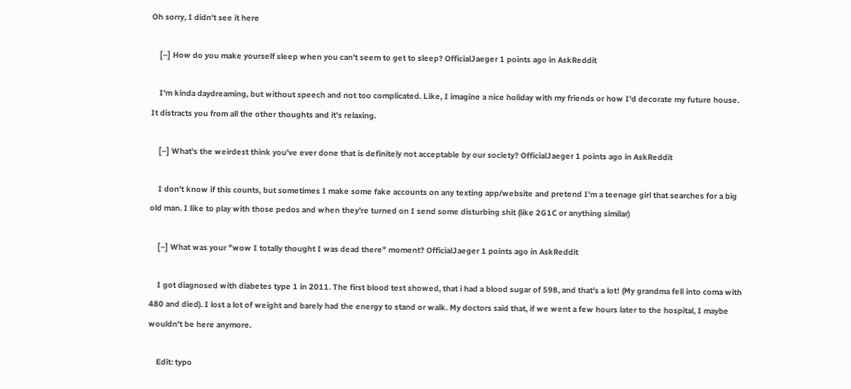Oh sorry, I didn't see it here

    [–] How do you make yourself sleep when you can’t seem to get to sleep? OfficialJaeger 1 points ago in AskReddit

    I'm kinda daydreaming, but without speech and not too complicated. Like, I imagine a nice holiday with my friends or how I'd decorate my future house. It distracts you from all the other thoughts and it's relaxing.

    [–] What's the weirdest think you've ever done that is definitely not acceptable by our society? OfficialJaeger 1 points ago in AskReddit

    I don't know if this counts, but sometimes I make some fake accounts on any texting app/website and pretend I'm a teenage girl that searches for a big old man. I like to play with those pedos and when they're turned on I send some disturbing shit (like 2G1C or anything similar)

    [–] What was your "wow I totally thought I was dead there" moment? OfficialJaeger 1 points ago in AskReddit

    I got diagnosed with diabetes type 1 in 2011. The first blood test showed, that i had a blood sugar of 598, and that's a lot! (My grandma fell into coma with 480 and died). I lost a lot of weight and barely had the energy to stand or walk. My doctors said that, if we went a few hours later to the hospital, I maybe wouldn't be here anymore.

    Edit: typo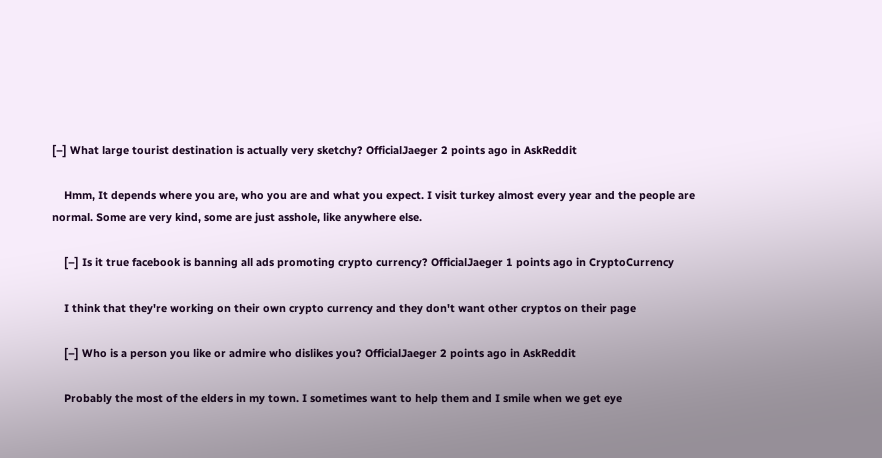[–] What large tourist destination is actually very sketchy? OfficialJaeger 2 points ago in AskReddit

    Hmm, It depends where you are, who you are and what you expect. I visit turkey almost every year and the people are normal. Some are very kind, some are just asshole, like anywhere else.

    [–] Is it true facebook is banning all ads promoting crypto currency? OfficialJaeger 1 points ago in CryptoCurrency

    I think that they're working on their own crypto currency and they don't want other cryptos on their page

    [–] Who is a person you like or admire who dislikes you? OfficialJaeger 2 points ago in AskReddit

    Probably the most of the elders in my town. I sometimes want to help them and I smile when we get eye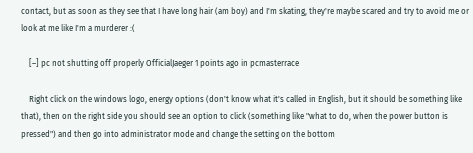contact, but as soon as they see that I have long hair (am boy) and I'm skating, they're maybe scared and try to avoid me or look at me like I'm a murderer :(

    [–] pc not shutting off properly OfficialJaeger 1 points ago in pcmasterrace

    Right click on the windows logo, energy options (don't know what it's called in English, but it should be something like that), then on the right side you should see an option to click (something like "what to do, when the power button is pressed") and then go into administrator mode and change the setting on the bottom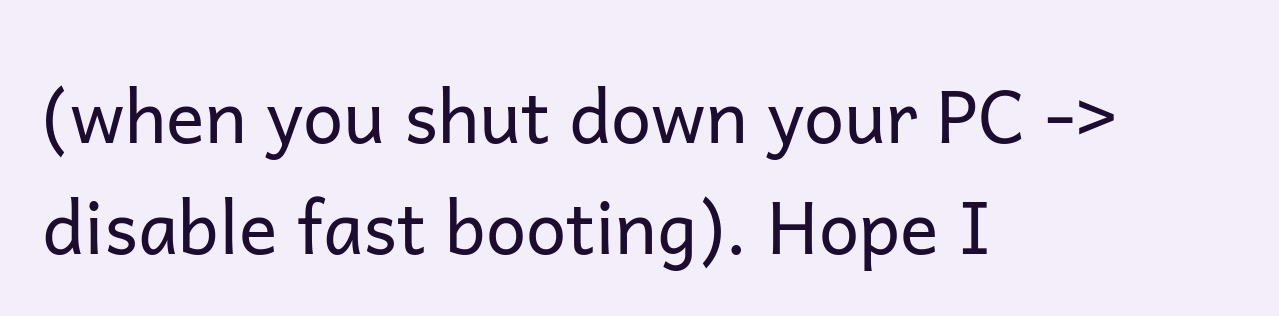(when you shut down your PC -> disable fast booting). Hope I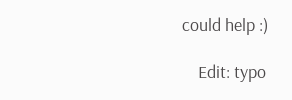could help :)

    Edit: typo